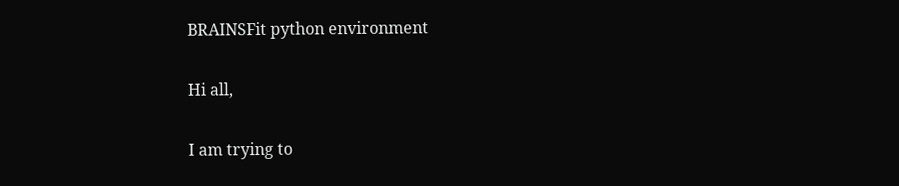BRAINSFit python environment

Hi all,

I am trying to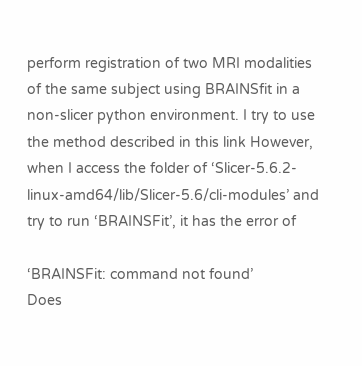perform registration of two MRI modalities of the same subject using BRAINSfit in a non-slicer python environment. I try to use the method described in this link However, when I access the folder of ‘Slicer-5.6.2-linux-amd64/lib/Slicer-5.6/cli-modules’ and try to run ‘BRAINSFit’, it has the error of

‘BRAINSFit: command not found’
Does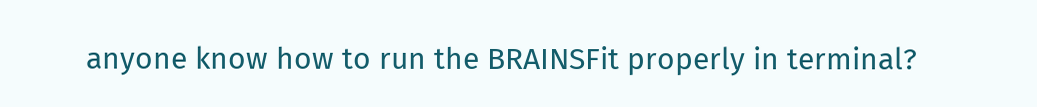anyone know how to run the BRAINSFit properly in terminal?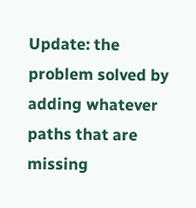Update: the problem solved by adding whatever paths that are missing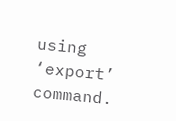using ‘export’ command.